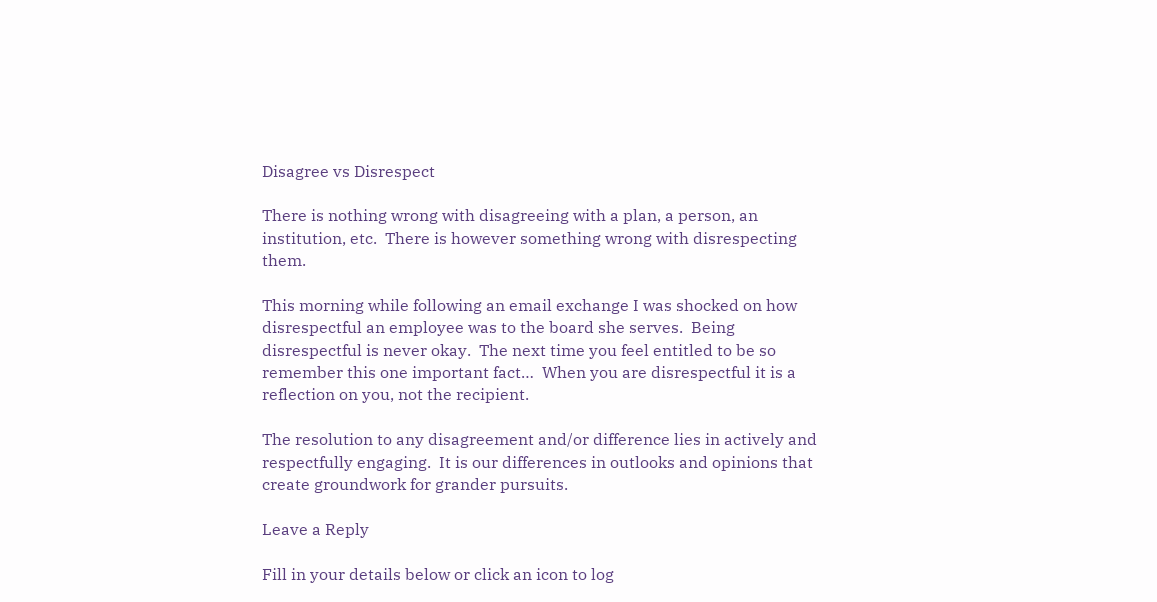Disagree vs Disrespect

There is nothing wrong with disagreeing with a plan, a person, an institution, etc.  There is however something wrong with disrespecting them.

This morning while following an email exchange I was shocked on how disrespectful an employee was to the board she serves.  Being disrespectful is never okay.  The next time you feel entitled to be so remember this one important fact…  When you are disrespectful it is a reflection on you, not the recipient.

The resolution to any disagreement and/or difference lies in actively and respectfully engaging.  It is our differences in outlooks and opinions that create groundwork for grander pursuits.

Leave a Reply

Fill in your details below or click an icon to log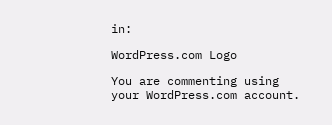in:

WordPress.com Logo

You are commenting using your WordPress.com account.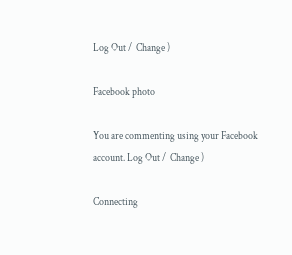Log Out /  Change )

Facebook photo

You are commenting using your Facebook account. Log Out /  Change )

Connecting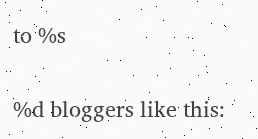to %s

%d bloggers like this: